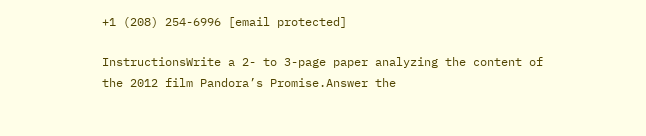+1 (208) 254-6996 [email protected]

InstructionsWrite a 2- to 3-page paper analyzing the content of the 2012 film Pandora’s Promise.Answer the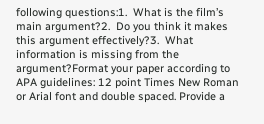following questions:1.  What is the film’s main argument?2.  Do you think it makes this argument effectively?3.  What information is missing from the argument?Format your paper according to APA guidelines: 12 point Times New Roman or Arial font and double spaced. Provide a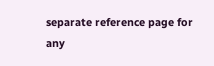separate reference page for any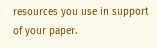resources you use in support of your paper.